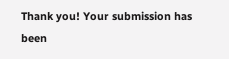Thank you! Your submission has been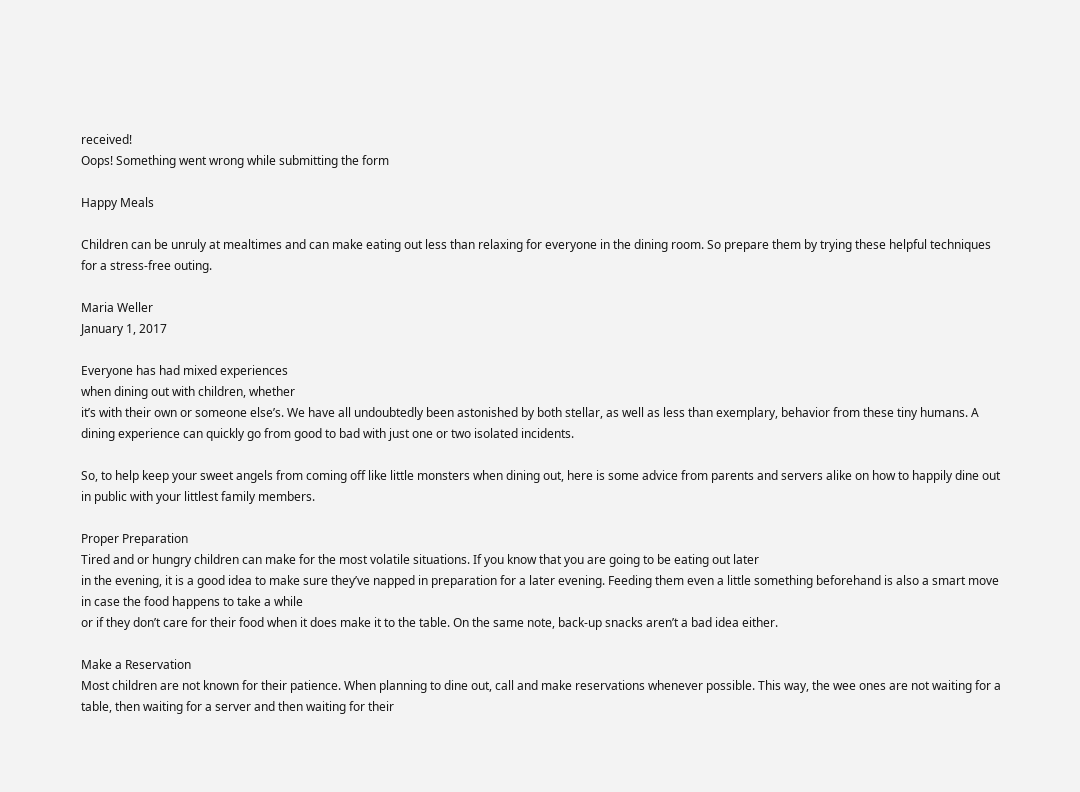received!
Oops! Something went wrong while submitting the form

Happy Meals

Children can be unruly at mealtimes and can make eating out less than relaxing for everyone in the dining room. So prepare them by trying these helpful techniques for a stress-free outing.

Maria Weller
January 1, 2017

Everyone has had mixed experiences
when dining out with children, whether
it’s with their own or someone else’s. We have all undoubtedly been astonished by both stellar, as well as less than exemplary, behavior from these tiny humans. A dining experience can quickly go from good to bad with just one or two isolated incidents.

So, to help keep your sweet angels from coming off like little monsters when dining out, here is some advice from parents and servers alike on how to happily dine out in public with your littlest family members.

Proper Preparation
Tired and or hungry children can make for the most volatile situations. If you know that you are going to be eating out later
in the evening, it is a good idea to make sure they’ve napped in preparation for a later evening. Feeding them even a little something beforehand is also a smart move in case the food happens to take a while
or if they don’t care for their food when it does make it to the table. On the same note, back-up snacks aren’t a bad idea either.

Make a Reservation
Most children are not known for their patience. When planning to dine out, call and make reservations whenever possible. This way, the wee ones are not waiting for a table, then waiting for a server and then waiting for their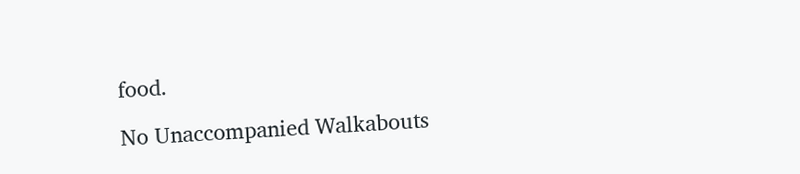food.

No Unaccompanied Walkabouts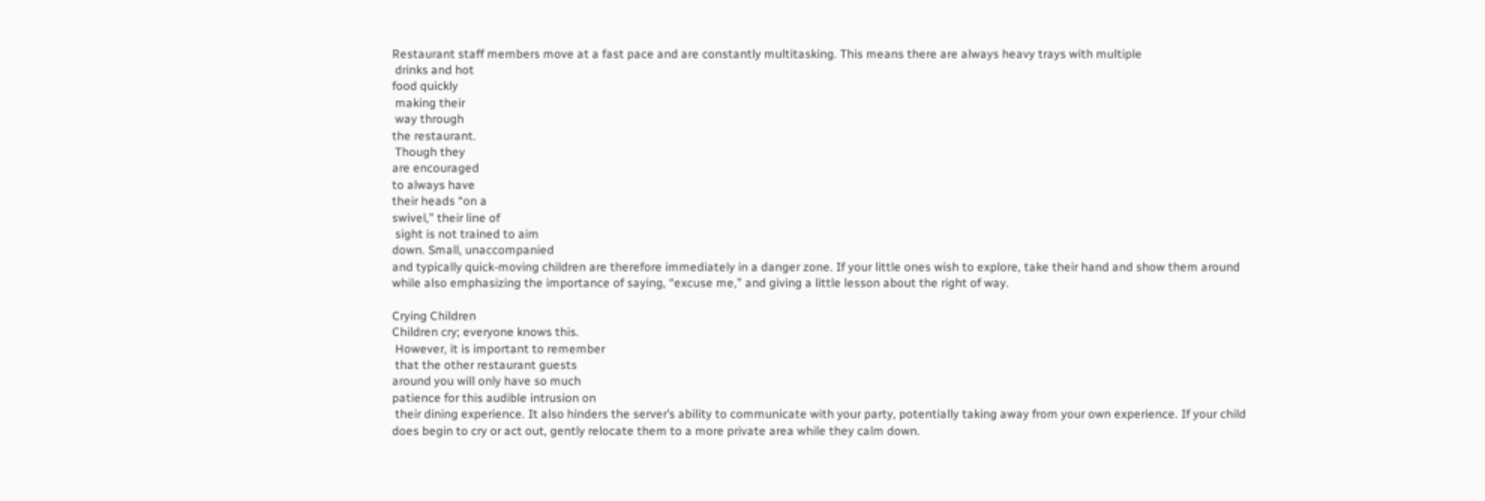Restaurant staff members move at a fast pace and are constantly multitasking. This means there are always heavy trays with multiple
 drinks and hot
food quickly
 making their
 way through
the restaurant.
 Though they
are encouraged
to always have
their heads “on a
swivel,” their line of
 sight is not trained to aim
down. Small, unaccompanied
and typically quick-moving children are therefore immediately in a danger zone. If your little ones wish to explore, take their hand and show them around while also emphasizing the importance of saying, “excuse me,” and giving a little lesson about the right of way.

Crying Children
Children cry; everyone knows this.
 However, it is important to remember
 that the other restaurant guests
around you will only have so much
patience for this audible intrusion on
 their dining experience. It also hinders the server’s ability to communicate with your party, potentially taking away from your own experience. If your child does begin to cry or act out, gently relocate them to a more private area while they calm down.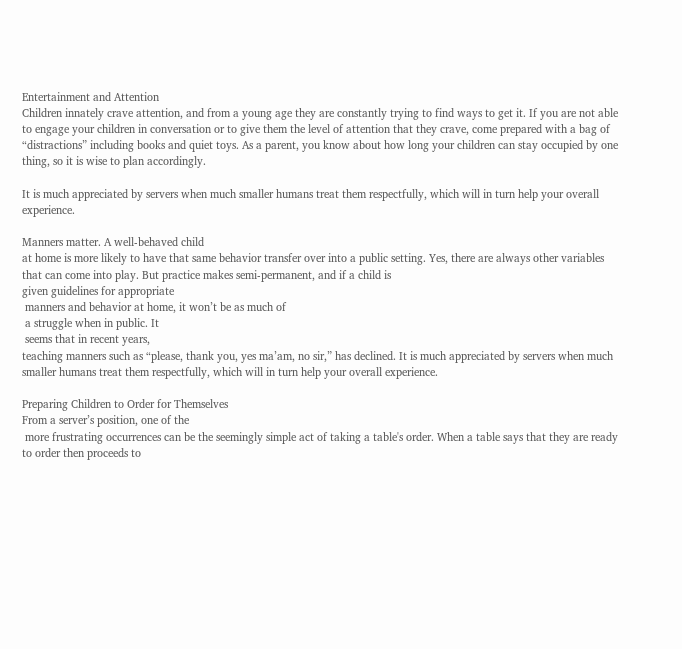Entertainment and Attention
Children innately crave attention, and from a young age they are constantly trying to find ways to get it. If you are not able to engage your children in conversation or to give them the level of attention that they crave, come prepared with a bag of “distractions” including books and quiet toys. As a parent, you know about how long your children can stay occupied by one thing, so it is wise to plan accordingly.

It is much appreciated by servers when much smaller humans treat them respectfully, which will in turn help your overall experience.

Manners matter. A well-behaved child
at home is more likely to have that same behavior transfer over into a public setting. Yes, there are always other variables that can come into play. But practice makes semi-permanent, and if a child is
given guidelines for appropriate
 manners and behavior at home, it won’t be as much of
 a struggle when in public. It
 seems that in recent years,
teaching manners such as “please, thank you, yes ma’am, no sir,” has declined. It is much appreciated by servers when much smaller humans treat them respectfully, which will in turn help your overall experience.

Preparing Children to Order for Themselves
From a server’s position, one of the
 more frustrating occurrences can be the seemingly simple act of taking a table's order. When a table says that they are ready to order then proceeds to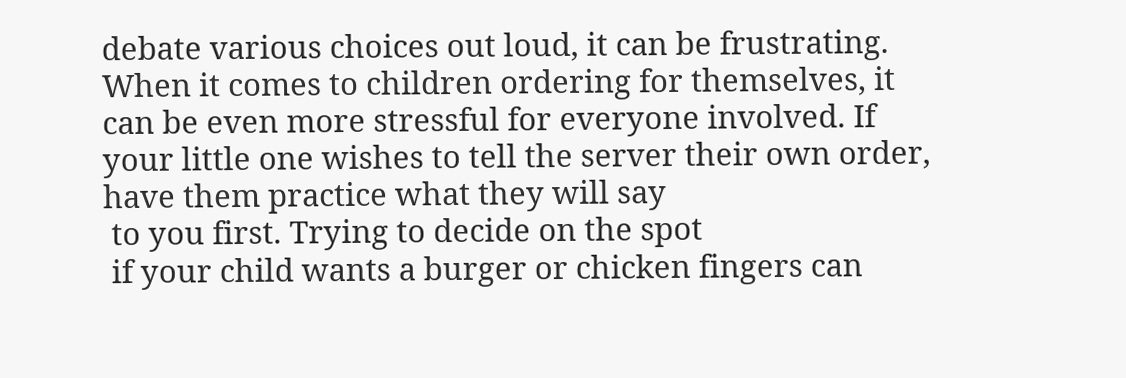debate various choices out loud, it can be frustrating. When it comes to children ordering for themselves, it can be even more stressful for everyone involved. If your little one wishes to tell the server their own order, have them practice what they will say
 to you first. Trying to decide on the spot
 if your child wants a burger or chicken fingers can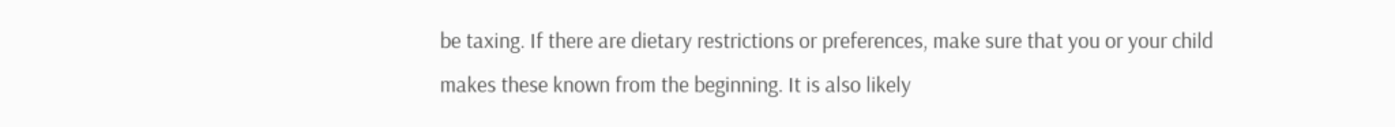be taxing. If there are dietary restrictions or preferences, make sure that you or your child makes these known from the beginning. It is also likely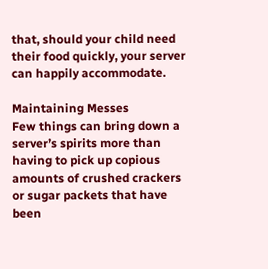that, should your child need their food quickly, your server can happily accommodate.

Maintaining Messes
Few things can bring down a server’s spirits more than having to pick up copious amounts of crushed crackers or sugar packets that have been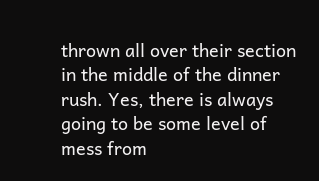thrown all over their section in the middle of the dinner rush. Yes, there is always going to be some level of mess from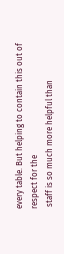every table. But helping to contain this out of respect for the
 staff is so much more helpful than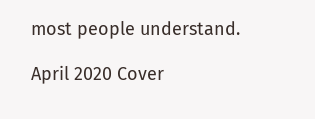most people understand.

April 2020 Cover